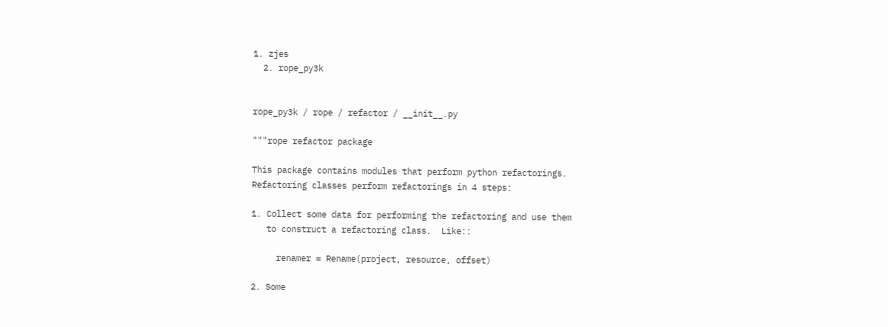1. zjes
  2. rope_py3k


rope_py3k / rope / refactor / __init__.py

"""rope refactor package

This package contains modules that perform python refactorings.
Refactoring classes perform refactorings in 4 steps:

1. Collect some data for performing the refactoring and use them
   to construct a refactoring class.  Like::

     renamer = Rename(project, resource, offset)

2. Some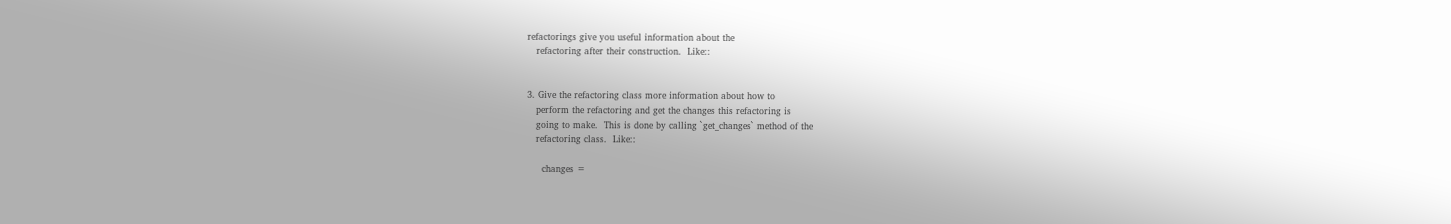refactorings give you useful information about the
   refactoring after their construction.  Like::


3. Give the refactoring class more information about how to
   perform the refactoring and get the changes this refactoring is
   going to make.  This is done by calling `get_changes` method of the
   refactoring class.  Like::

     changes =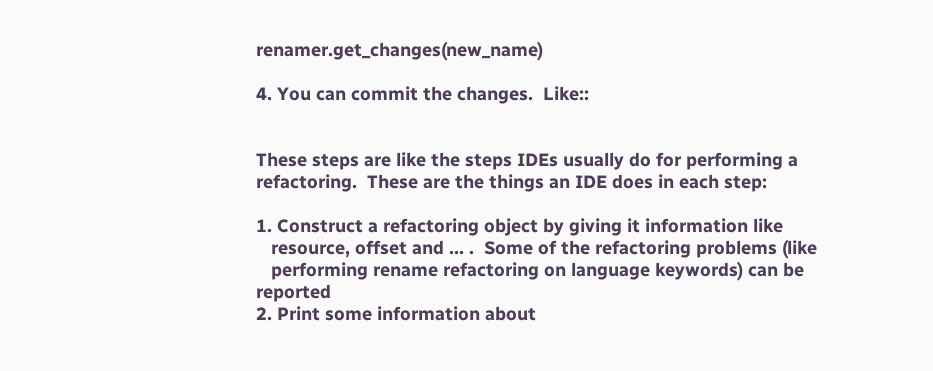renamer.get_changes(new_name)

4. You can commit the changes.  Like::


These steps are like the steps IDEs usually do for performing a
refactoring.  These are the things an IDE does in each step:

1. Construct a refactoring object by giving it information like
   resource, offset and ... .  Some of the refactoring problems (like
   performing rename refactoring on language keywords) can be reported
2. Print some information about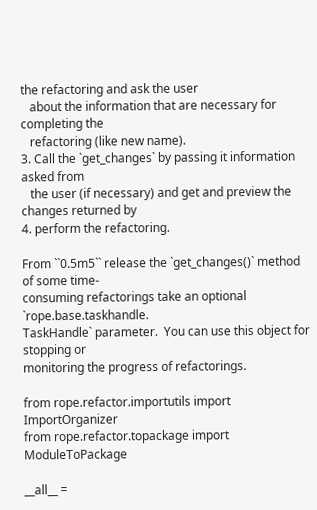the refactoring and ask the user
   about the information that are necessary for completing the
   refactoring (like new name).
3. Call the `get_changes` by passing it information asked from
   the user (if necessary) and get and preview the changes returned by
4. perform the refactoring.

From ``0.5m5`` release the `get_changes()` method of some time-
consuming refactorings take an optional `rope.base.taskhandle.
TaskHandle` parameter.  You can use this object for stopping or
monitoring the progress of refactorings.

from rope.refactor.importutils import ImportOrganizer
from rope.refactor.topackage import ModuleToPackage

__all__ =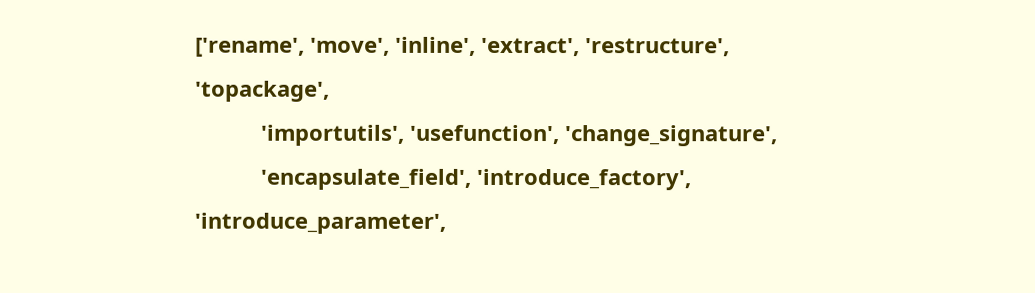['rename', 'move', 'inline', 'extract', 'restructure', 'topackage',
           'importutils', 'usefunction', 'change_signature',
           'encapsulate_field', 'introduce_factory', 'introduce_parameter',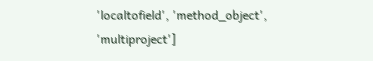'localtofield', 'method_object', 'multiproject']